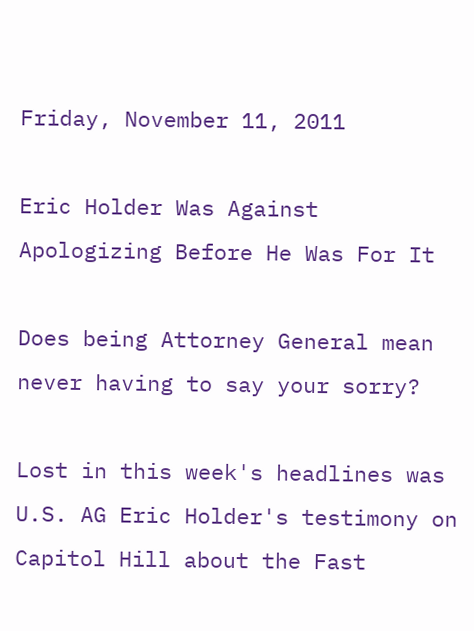Friday, November 11, 2011

Eric Holder Was Against Apologizing Before He Was For It

Does being Attorney General mean never having to say your sorry?

Lost in this week's headlines was U.S. AG Eric Holder's testimony on Capitol Hill about the Fast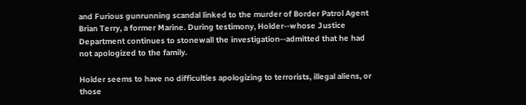and Furious gunrunning scandal linked to the murder of Border Patrol Agent Brian Terry, a former Marine. During testimony, Holder--whose Justice Department continues to stonewall the investigation--admitted that he had not apologized to the family.

Holder seems to have no difficulties apologizing to terrorists, illegal aliens, or those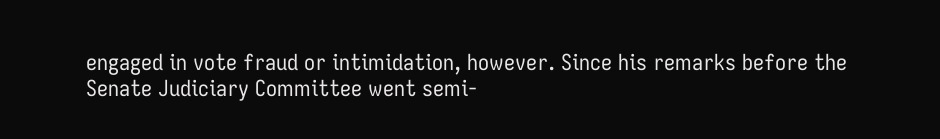engaged in vote fraud or intimidation, however. Since his remarks before the Senate Judiciary Committee went semi-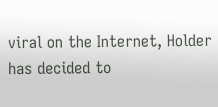viral on the Internet, Holder has decided to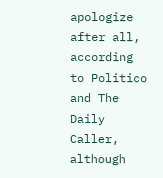apologize after all, according to Politico and The Daily Caller, although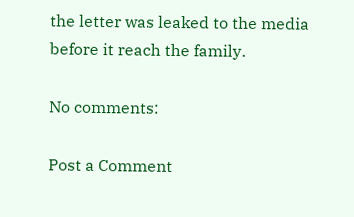the letter was leaked to the media before it reach the family.

No comments:

Post a Comment